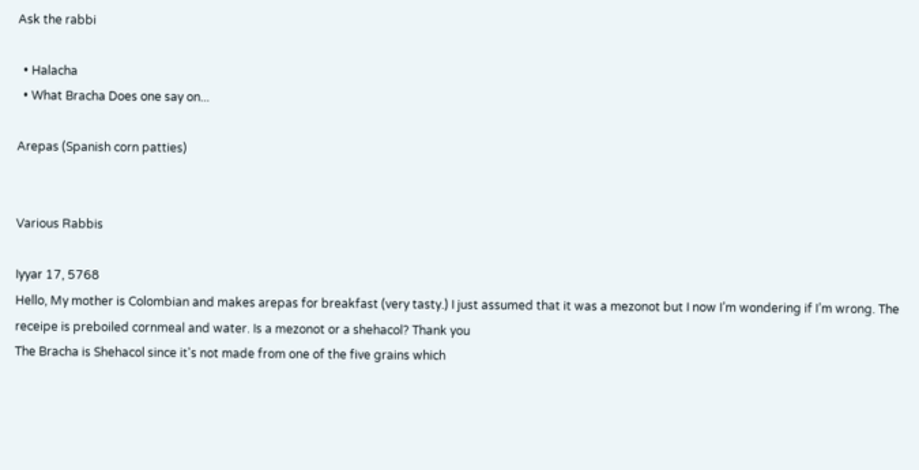Ask the rabbi

  • Halacha
  • What Bracha Does one say on...

Arepas (Spanish corn patties)


Various Rabbis

Iyyar 17, 5768
Hello, My mother is Colombian and makes arepas for breakfast (very tasty.) I just assumed that it was a mezonot but I now I’m wondering if I’m wrong. The receipe is preboiled cornmeal and water. Is a mezonot or a shehacol? Thank you
The Bracha is Shehacol since it's not made from one of the five grains which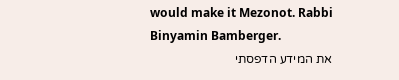would make it Mezonot. Rabbi Binyamin Bamberger.
את המידע הדפסתי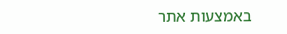באמצעות אתר